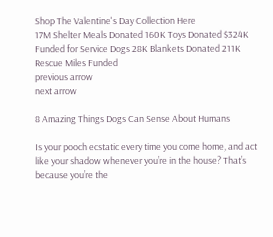Shop The Valentine's Day Collection Here
17M Shelter Meals Donated 160K Toys Donated $324K Funded for Service Dogs 28K Blankets Donated 211K Rescue Miles Funded
previous arrow
next arrow

8 Amazing Things Dogs Can Sense About Humans

Is your pooch ecstatic every time you come home, and act like your shadow whenever you’re in the house? That’s because you’re the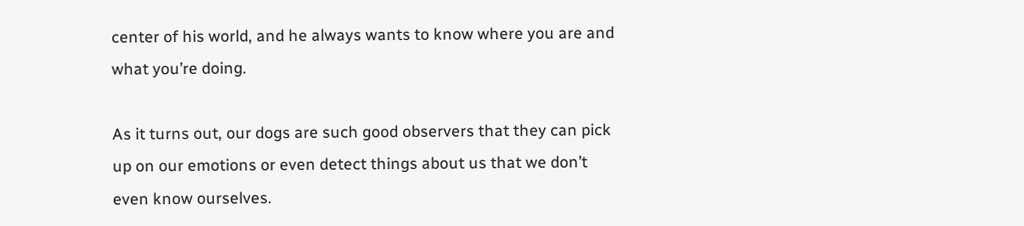center of his world, and he always wants to know where you are and what you’re doing.

As it turns out, our dogs are such good observers that they can pick up on our emotions or even detect things about us that we don’t even know ourselves.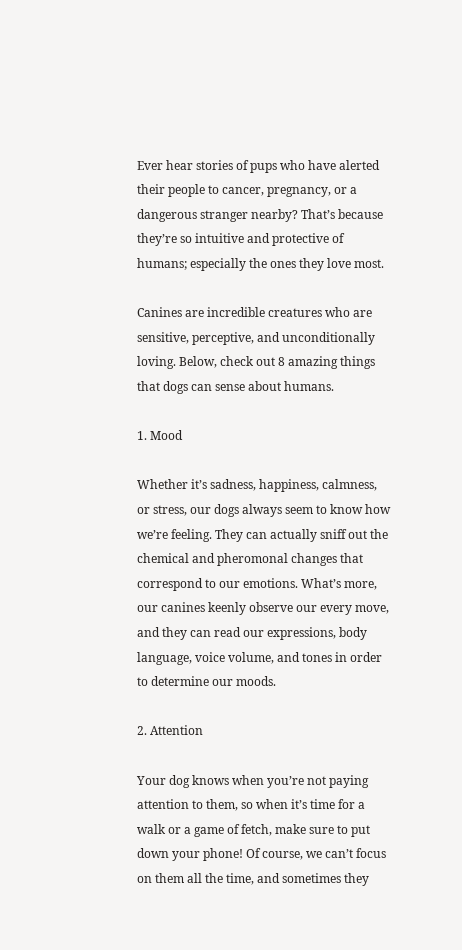Ever hear stories of pups who have alerted their people to cancer, pregnancy, or a dangerous stranger nearby? That’s because they’re so intuitive and protective of humans; especially the ones they love most.

Canines are incredible creatures who are sensitive, perceptive, and unconditionally loving. Below, check out 8 amazing things that dogs can sense about humans.

1. Mood

Whether it’s sadness, happiness, calmness, or stress, our dogs always seem to know how we’re feeling. They can actually sniff out the chemical and pheromonal changes that correspond to our emotions. What’s more, our canines keenly observe our every move, and they can read our expressions, body language, voice volume, and tones in order to determine our moods.

2. Attention

Your dog knows when you’re not paying attention to them, so when it’s time for a walk or a game of fetch, make sure to put down your phone! Of course, we can’t focus on them all the time, and sometimes they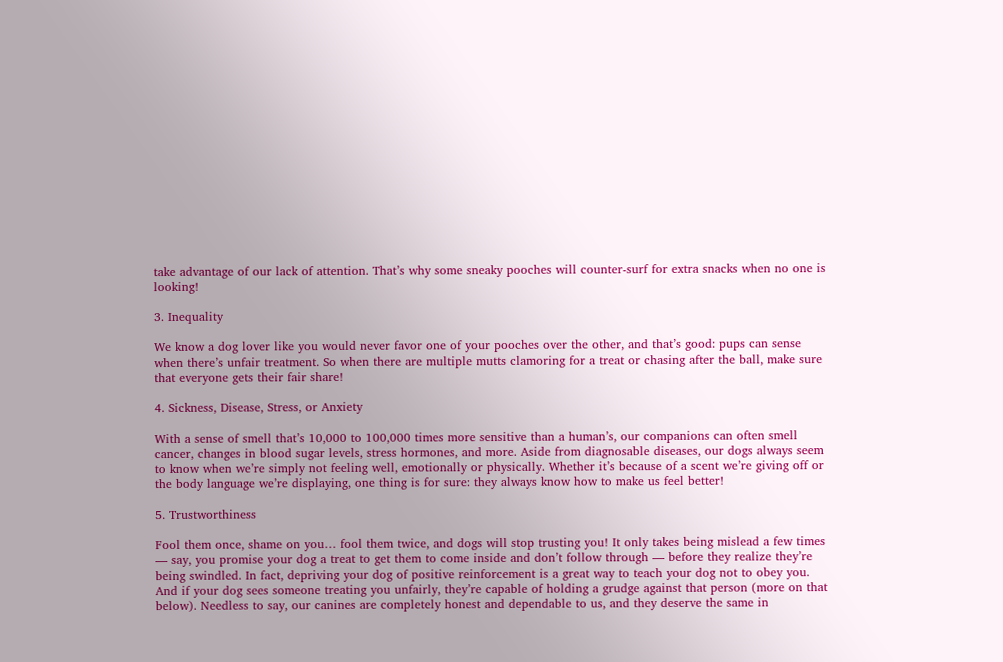take advantage of our lack of attention. That’s why some sneaky pooches will counter-surf for extra snacks when no one is looking!

3. Inequality

We know a dog lover like you would never favor one of your pooches over the other, and that’s good: pups can sense when there’s unfair treatment. So when there are multiple mutts clamoring for a treat or chasing after the ball, make sure that everyone gets their fair share!

4. Sickness, Disease, Stress, or Anxiety

With a sense of smell that’s 10,000 to 100,000 times more sensitive than a human’s, our companions can often smell cancer, changes in blood sugar levels, stress hormones, and more. Aside from diagnosable diseases, our dogs always seem to know when we’re simply not feeling well, emotionally or physically. Whether it’s because of a scent we’re giving off or the body language we’re displaying, one thing is for sure: they always know how to make us feel better!

5. Trustworthiness

Fool them once, shame on you… fool them twice, and dogs will stop trusting you! It only takes being mislead a few times — say, you promise your dog a treat to get them to come inside and don’t follow through — before they realize they’re being swindled. In fact, depriving your dog of positive reinforcement is a great way to teach your dog not to obey you. And if your dog sees someone treating you unfairly, they’re capable of holding a grudge against that person (more on that below). Needless to say, our canines are completely honest and dependable to us, and they deserve the same in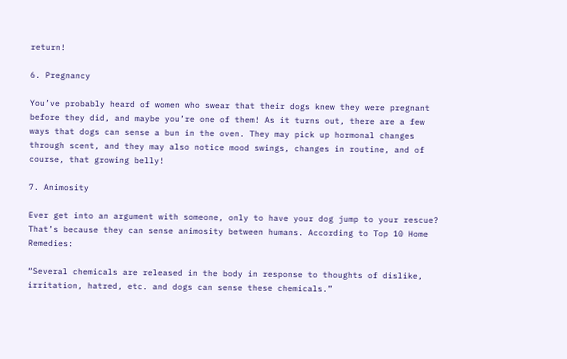return!

6. Pregnancy

You’ve probably heard of women who swear that their dogs knew they were pregnant before they did, and maybe you’re one of them! As it turns out, there are a few ways that dogs can sense a bun in the oven. They may pick up hormonal changes through scent, and they may also notice mood swings, changes in routine, and of course, that growing belly!

7. Animosity

Ever get into an argument with someone, only to have your dog jump to your rescue? That’s because they can sense animosity between humans. According to Top 10 Home Remedies:

“Several chemicals are released in the body in response to thoughts of dislike, irritation, hatred, etc. and dogs can sense these chemicals.”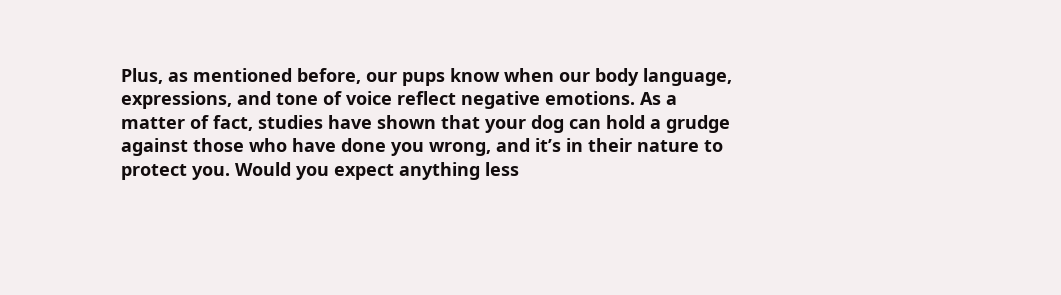Plus, as mentioned before, our pups know when our body language, expressions, and tone of voice reflect negative emotions. As a matter of fact, studies have shown that your dog can hold a grudge against those who have done you wrong, and it’s in their nature to protect you. Would you expect anything less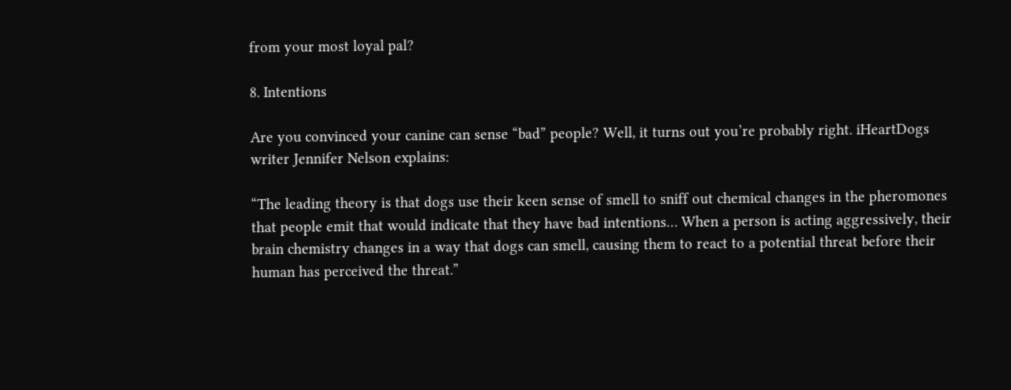from your most loyal pal?

8. Intentions

Are you convinced your canine can sense “bad” people? Well, it turns out you’re probably right. iHeartDogs writer Jennifer Nelson explains:

“The leading theory is that dogs use their keen sense of smell to sniff out chemical changes in the pheromones that people emit that would indicate that they have bad intentions… When a person is acting aggressively, their brain chemistry changes in a way that dogs can smell, causing them to react to a potential threat before their human has perceived the threat.”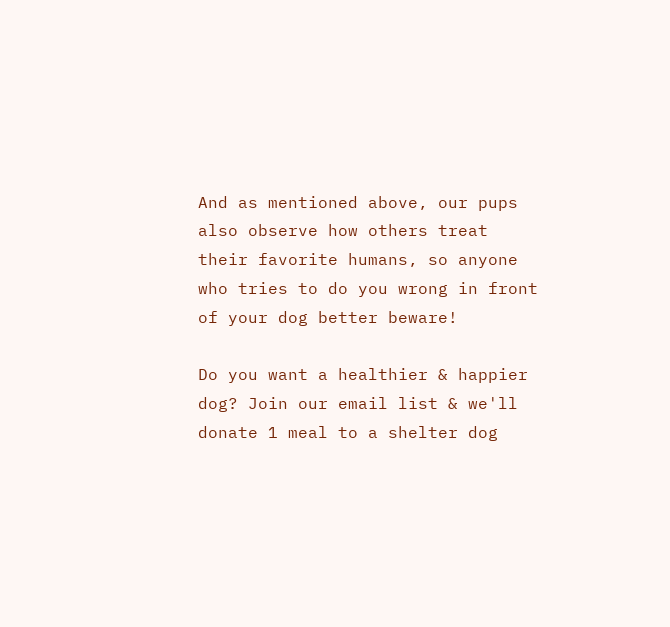And as mentioned above, our pups also observe how others treat their favorite humans, so anyone who tries to do you wrong in front of your dog better beware!

Do you want a healthier & happier dog? Join our email list & we'll donate 1 meal to a shelter dog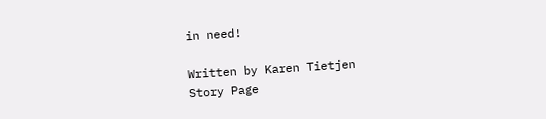in need!

Written by Karen Tietjen
Story Page